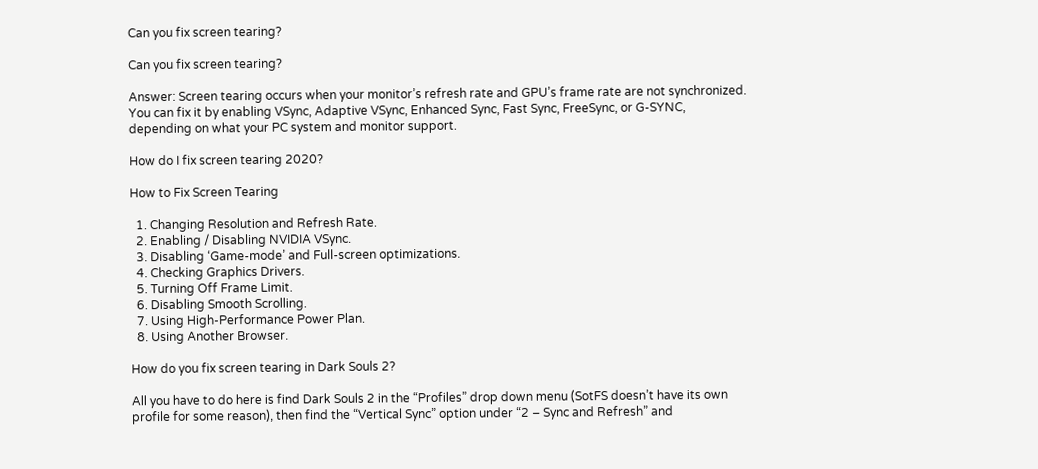Can you fix screen tearing?

Can you fix screen tearing?

Answer: Screen tearing occurs when your monitor’s refresh rate and GPU’s frame rate are not synchronized. You can fix it by enabling VSync, Adaptive VSync, Enhanced Sync, Fast Sync, FreeSync, or G-SYNC, depending on what your PC system and monitor support.

How do I fix screen tearing 2020?

How to Fix Screen Tearing

  1. Changing Resolution and Refresh Rate.
  2. Enabling / Disabling NVIDIA VSync.
  3. Disabling ‘Game-mode’ and Full-screen optimizations.
  4. Checking Graphics Drivers.
  5. Turning Off Frame Limit.
  6. Disabling Smooth Scrolling.
  7. Using High-Performance Power Plan.
  8. Using Another Browser.

How do you fix screen tearing in Dark Souls 2?

All you have to do here is find Dark Souls 2 in the “Profiles” drop down menu (SotFS doesn’t have its own profile for some reason), then find the “Vertical Sync” option under “2 – Sync and Refresh” and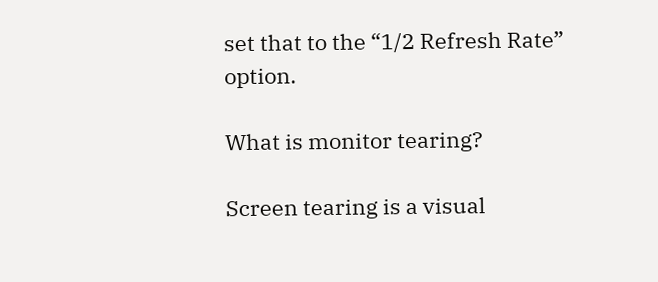set that to the “1/2 Refresh Rate” option.

What is monitor tearing?

Screen tearing is a visual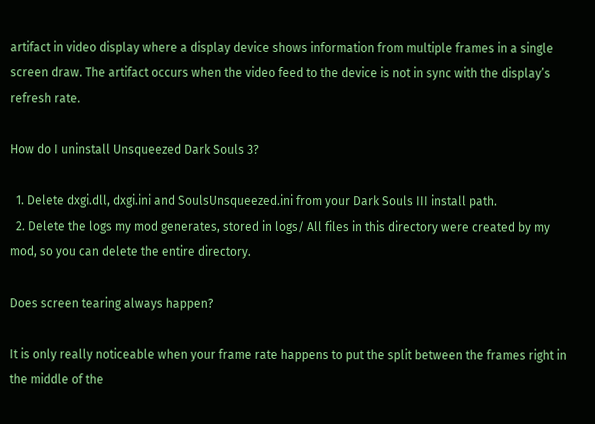artifact in video display where a display device shows information from multiple frames in a single screen draw. The artifact occurs when the video feed to the device is not in sync with the display’s refresh rate.

How do I uninstall Unsqueezed Dark Souls 3?

  1. Delete dxgi.dll, dxgi.ini and SoulsUnsqueezed.ini from your Dark Souls III install path.
  2. Delete the logs my mod generates, stored in logs/ All files in this directory were created by my mod, so you can delete the entire directory.

Does screen tearing always happen?

It is only really noticeable when your frame rate happens to put the split between the frames right in the middle of the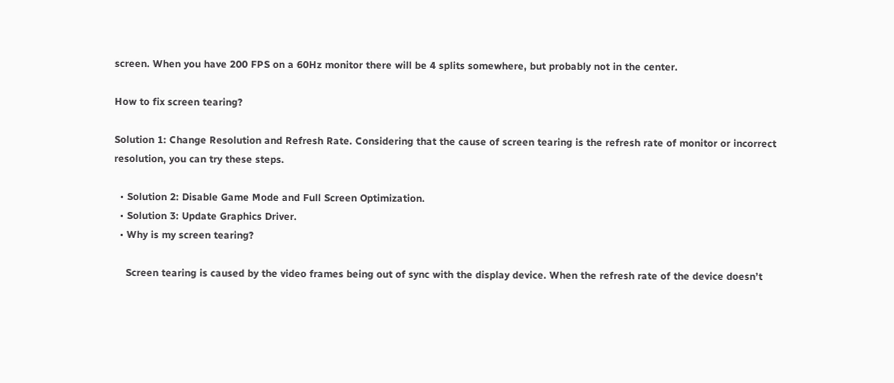screen. When you have 200 FPS on a 60Hz monitor there will be 4 splits somewhere, but probably not in the center.

How to fix screen tearing?

Solution 1: Change Resolution and Refresh Rate. Considering that the cause of screen tearing is the refresh rate of monitor or incorrect resolution, you can try these steps.

  • Solution 2: Disable Game Mode and Full Screen Optimization.
  • Solution 3: Update Graphics Driver.
  • Why is my screen tearing?

    Screen tearing is caused by the video frames being out of sync with the display device. When the refresh rate of the device doesn’t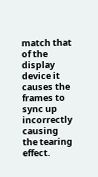match that of the display device it causes the frames to sync up incorrectly causing the tearing effect.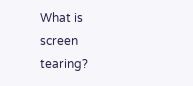What is screen tearing?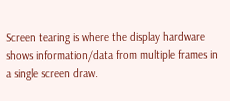Screen tearing is where the display hardware shows information/data from multiple frames in a single screen draw.